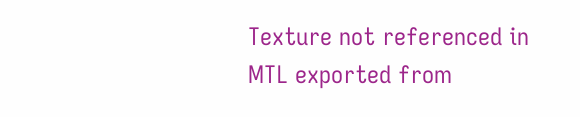Texture not referenced in MTL exported from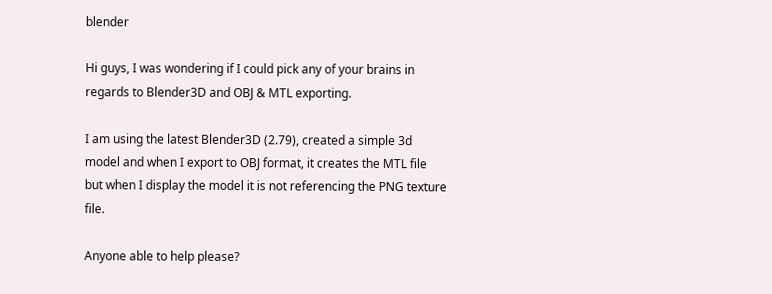blender

Hi guys, I was wondering if I could pick any of your brains in regards to Blender3D and OBJ & MTL exporting.

I am using the latest Blender3D (2.79), created a simple 3d model and when I export to OBJ format, it creates the MTL file but when I display the model it is not referencing the PNG texture file.

Anyone able to help please?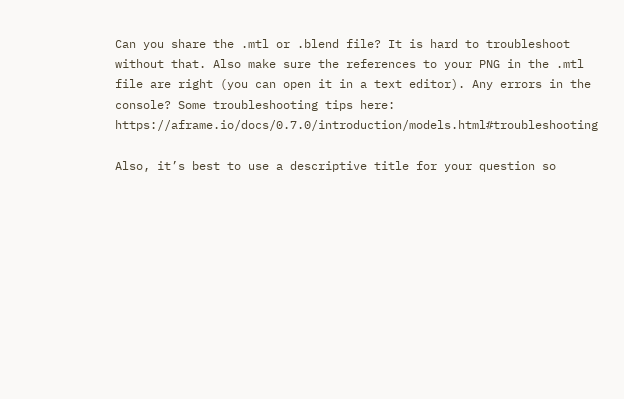Can you share the .mtl or .blend file? It is hard to troubleshoot without that. Also make sure the references to your PNG in the .mtl file are right (you can open it in a text editor). Any errors in the console? Some troubleshooting tips here: https://aframe.io/docs/0.7.0/introduction/models.html#troubleshooting

Also, it’s best to use a descriptive title for your question so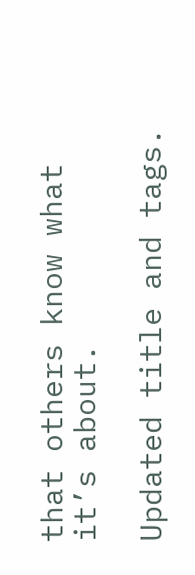that others know what it’s about.

Updated title and tags.